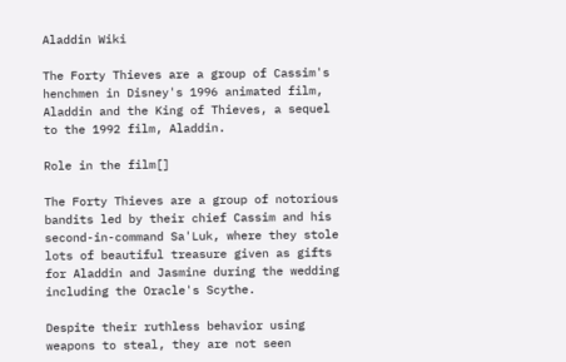Aladdin Wiki

The Forty Thieves are a group of Cassim's henchmen in Disney's 1996 animated film, Aladdin and the King of Thieves, a sequel to the 1992 film, Aladdin.

Role in the film[]

The Forty Thieves are a group of notorious bandits led by their chief Cassim and his second-in-command Sa'Luk, where they stole lots of beautiful treasure given as gifts for Aladdin and Jasmine during the wedding including the Oracle's Scythe.

Despite their ruthless behavior using weapons to steal, they are not seen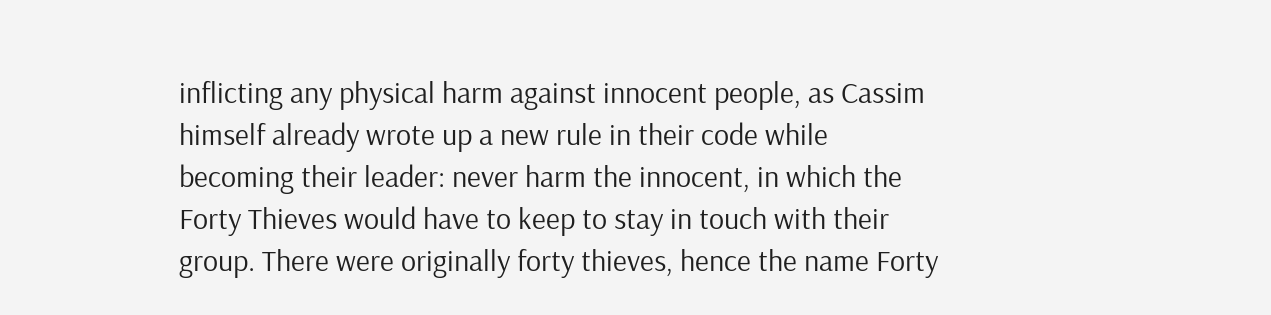inflicting any physical harm against innocent people, as Cassim himself already wrote up a new rule in their code while becoming their leader: never harm the innocent, in which the Forty Thieves would have to keep to stay in touch with their group. There were originally forty thieves, hence the name Forty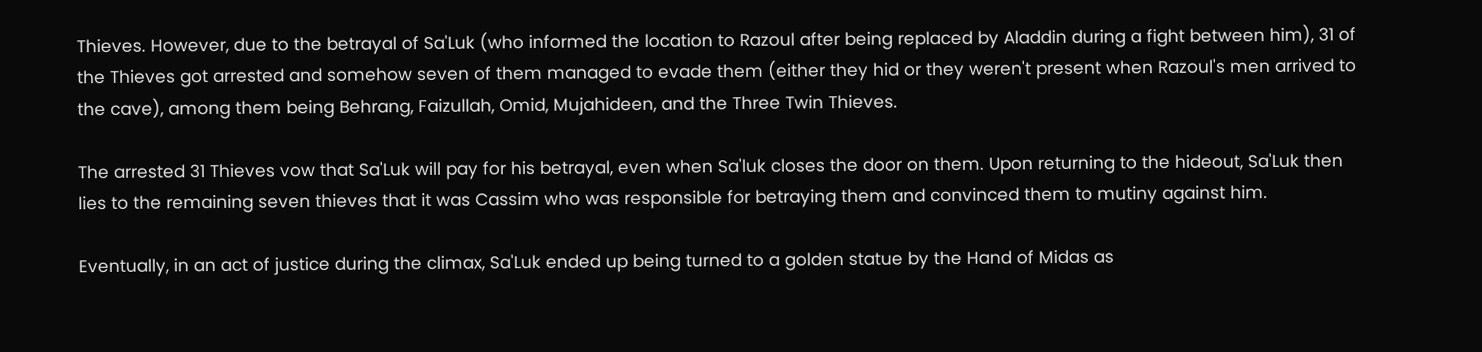Thieves. However, due to the betrayal of Sa'Luk (who informed the location to Razoul after being replaced by Aladdin during a fight between him), 31 of the Thieves got arrested and somehow seven of them managed to evade them (either they hid or they weren't present when Razoul's men arrived to the cave), among them being Behrang, Faizullah, Omid, Mujahideen, and the Three Twin Thieves.

The arrested 31 Thieves vow that Sa'Luk will pay for his betrayal, even when Sa'luk closes the door on them. Upon returning to the hideout, Sa'Luk then lies to the remaining seven thieves that it was Cassim who was responsible for betraying them and convinced them to mutiny against him.

Eventually, in an act of justice during the climax, Sa'Luk ended up being turned to a golden statue by the Hand of Midas as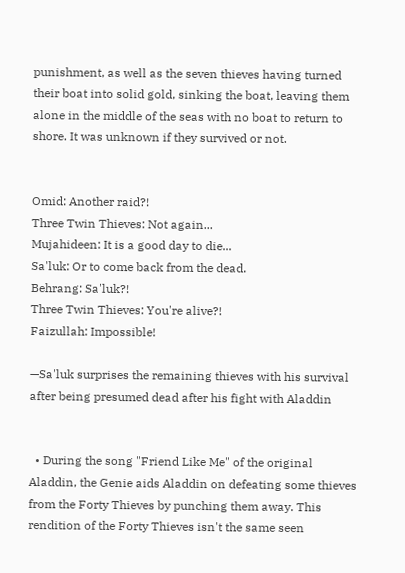punishment, as well as the seven thieves having turned their boat into solid gold, sinking the boat, leaving them alone in the middle of the seas with no boat to return to shore. It was unknown if they survived or not.


Omid: Another raid?!
Three Twin Thieves: Not again...
Mujahideen: It is a good day to die...
Sa'luk: Or to come back from the dead.
Behrang: Sa'luk?!
Three Twin Thieves: You're alive?!
Faizullah: Impossible!

—Sa'luk surprises the remaining thieves with his survival after being presumed dead after his fight with Aladdin


  • During the song "Friend Like Me" of the original Aladdin, the Genie aids Aladdin on defeating some thieves from the Forty Thieves by punching them away. This rendition of the Forty Thieves isn't the same seen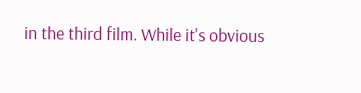in the third film. While it's obvious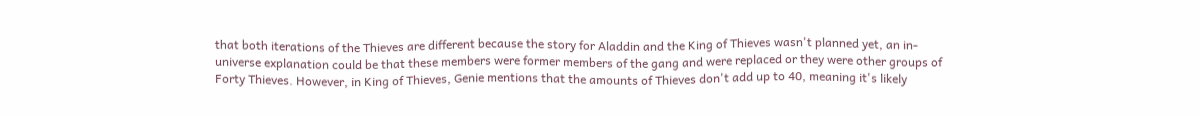that both iterations of the Thieves are different because the story for Aladdin and the King of Thieves wasn't planned yet, an in-universe explanation could be that these members were former members of the gang and were replaced or they were other groups of Forty Thieves. However, in King of Thieves, Genie mentions that the amounts of Thieves don't add up to 40, meaning it's likely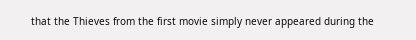that the Thieves from the first movie simply never appeared during the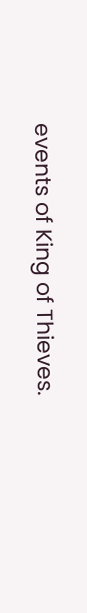events of King of Thieves.